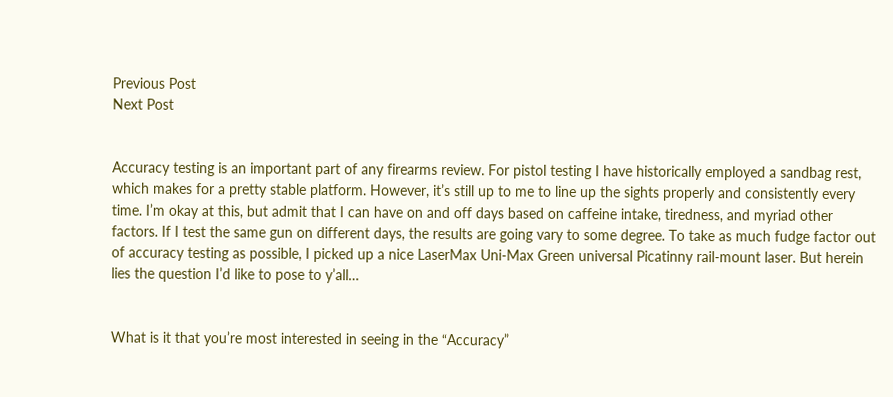Previous Post
Next Post


Accuracy testing is an important part of any firearms review. For pistol testing I have historically employed a sandbag rest, which makes for a pretty stable platform. However, it’s still up to me to line up the sights properly and consistently every time. I’m okay at this, but admit that I can have on and off days based on caffeine intake, tiredness, and myriad other factors. If I test the same gun on different days, the results are going vary to some degree. To take as much fudge factor out of accuracy testing as possible, I picked up a nice LaserMax Uni-Max Green universal Picatinny rail-mount laser. But herein lies the question I’d like to pose to y’all…


What is it that you’re most interested in seeing in the “Accuracy”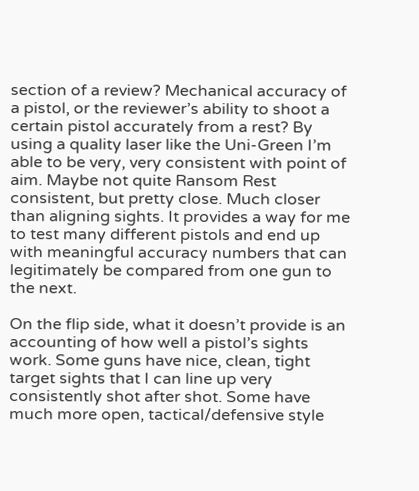section of a review? Mechanical accuracy of a pistol, or the reviewer’s ability to shoot a certain pistol accurately from a rest? By using a quality laser like the Uni-Green I’m able to be very, very consistent with point of aim. Maybe not quite Ransom Rest consistent, but pretty close. Much closer than aligning sights. It provides a way for me to test many different pistols and end up with meaningful accuracy numbers that can legitimately be compared from one gun to the next.

On the flip side, what it doesn’t provide is an accounting of how well a pistol’s sights work. Some guns have nice, clean, tight target sights that I can line up very consistently shot after shot. Some have much more open, tactical/defensive style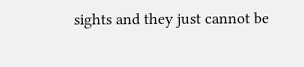sights and they just cannot be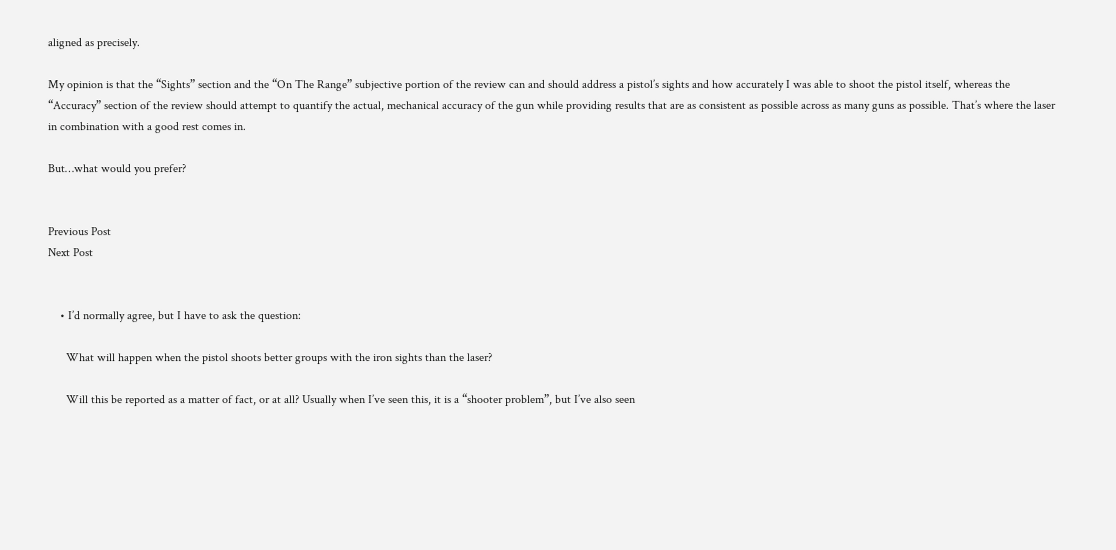aligned as precisely.

My opinion is that the “Sights” section and the “On The Range” subjective portion of the review can and should address a pistol’s sights and how accurately I was able to shoot the pistol itself, whereas the “Accuracy” section of the review should attempt to quantify the actual, mechanical accuracy of the gun while providing results that are as consistent as possible across as many guns as possible. That’s where the laser in combination with a good rest comes in.

But…what would you prefer?


Previous Post
Next Post


    • I’d normally agree, but I have to ask the question:

      What will happen when the pistol shoots better groups with the iron sights than the laser?

      Will this be reported as a matter of fact, or at all? Usually when I’ve seen this, it is a “shooter problem”, but I’ve also seen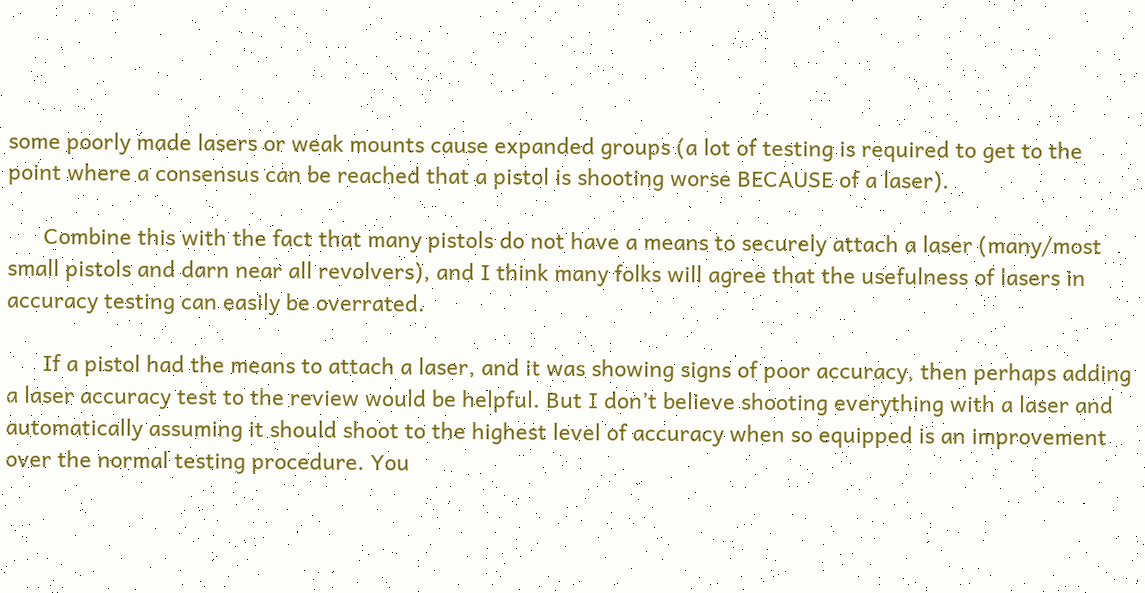some poorly made lasers or weak mounts cause expanded groups (a lot of testing is required to get to the point where a consensus can be reached that a pistol is shooting worse BECAUSE of a laser).

      Combine this with the fact that many pistols do not have a means to securely attach a laser (many/most small pistols and darn near all revolvers), and I think many folks will agree that the usefulness of lasers in accuracy testing can easily be overrated.

      If a pistol had the means to attach a laser, and it was showing signs of poor accuracy, then perhaps adding a laser accuracy test to the review would be helpful. But I don’t believe shooting everything with a laser and automatically assuming it should shoot to the highest level of accuracy when so equipped is an improvement over the normal testing procedure. You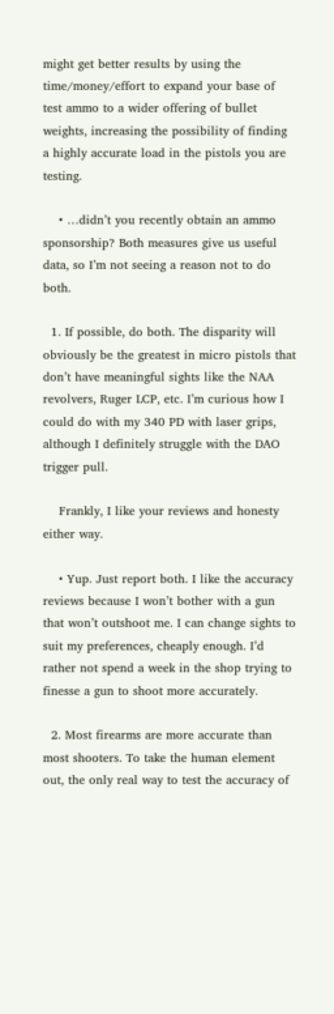might get better results by using the time/money/effort to expand your base of test ammo to a wider offering of bullet weights, increasing the possibility of finding a highly accurate load in the pistols you are testing.

    • …didn’t you recently obtain an ammo sponsorship? Both measures give us useful data, so I’m not seeing a reason not to do both.

  1. If possible, do both. The disparity will obviously be the greatest in micro pistols that don’t have meaningful sights like the NAA revolvers, Ruger LCP, etc. I’m curious how I could do with my 340 PD with laser grips, although I definitely struggle with the DAO trigger pull.

    Frankly, I like your reviews and honesty either way.

    • Yup. Just report both. I like the accuracy reviews because I won’t bother with a gun that won’t outshoot me. I can change sights to suit my preferences, cheaply enough. I’d rather not spend a week in the shop trying to finesse a gun to shoot more accurately.

  2. Most firearms are more accurate than most shooters. To take the human element out, the only real way to test the accuracy of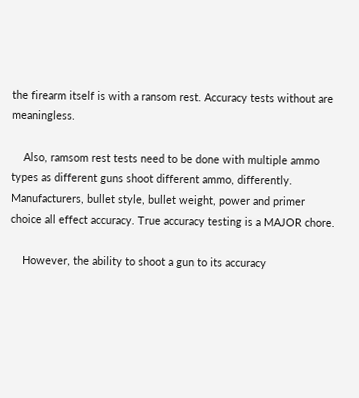the firearm itself is with a ransom rest. Accuracy tests without are meaningless.

    Also, ramsom rest tests need to be done with multiple ammo types as different guns shoot different ammo, differently. Manufacturers, bullet style, bullet weight, power and primer choice all effect accuracy. True accuracy testing is a MAJOR chore.

    However, the ability to shoot a gun to its accuracy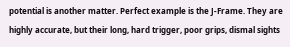potential is another matter. Perfect example is the J-Frame. They are highly accurate, but their long, hard trigger, poor grips, dismal sights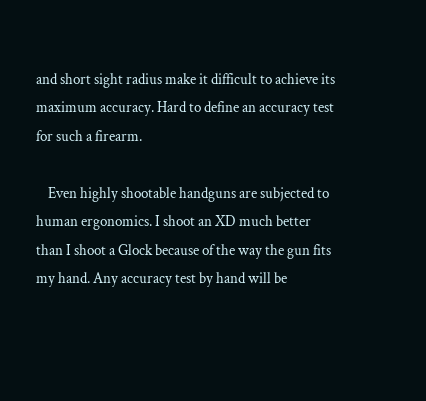and short sight radius make it difficult to achieve its maximum accuracy. Hard to define an accuracy test for such a firearm.

    Even highly shootable handguns are subjected to human ergonomics. I shoot an XD much better than I shoot a Glock because of the way the gun fits my hand. Any accuracy test by hand will be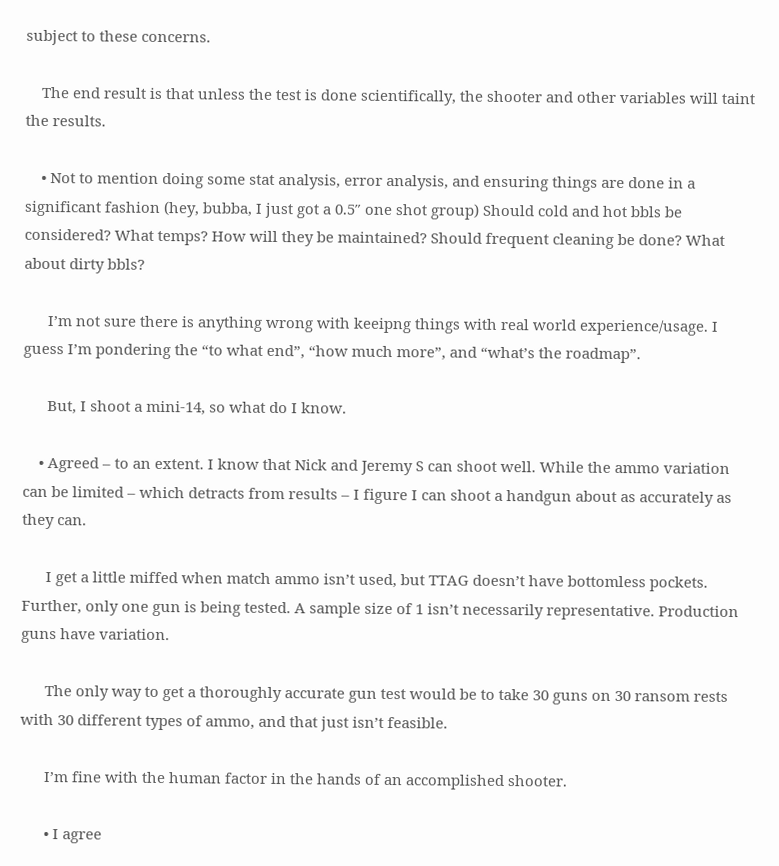subject to these concerns.

    The end result is that unless the test is done scientifically, the shooter and other variables will taint the results.

    • Not to mention doing some stat analysis, error analysis, and ensuring things are done in a significant fashion (hey, bubba, I just got a 0.5″ one shot group) Should cold and hot bbls be considered? What temps? How will they be maintained? Should frequent cleaning be done? What about dirty bbls?

      I’m not sure there is anything wrong with keeipng things with real world experience/usage. I guess I’m pondering the “to what end”, “how much more”, and “what’s the roadmap”.

      But, I shoot a mini-14, so what do I know.

    • Agreed – to an extent. I know that Nick and Jeremy S can shoot well. While the ammo variation can be limited – which detracts from results – I figure I can shoot a handgun about as accurately as they can.

      I get a little miffed when match ammo isn’t used, but TTAG doesn’t have bottomless pockets. Further, only one gun is being tested. A sample size of 1 isn’t necessarily representative. Production guns have variation.

      The only way to get a thoroughly accurate gun test would be to take 30 guns on 30 ransom rests with 30 different types of ammo, and that just isn’t feasible.

      I’m fine with the human factor in the hands of an accomplished shooter.

      • I agree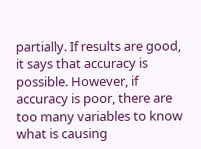partially. If results are good, it says that accuracy is possible. However, if accuracy is poor, there are too many variables to know what is causing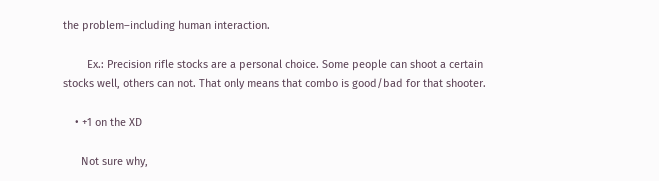the problem–including human interaction.

        Ex.: Precision rifle stocks are a personal choice. Some people can shoot a certain stocks well, others can not. That only means that combo is good/bad for that shooter.

    • +1 on the XD

      Not sure why,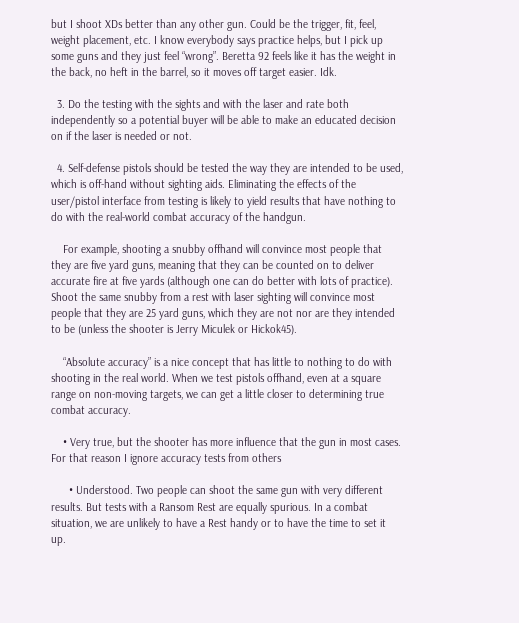but I shoot XDs better than any other gun. Could be the trigger, fit, feel, weight placement, etc. I know everybody says practice helps, but I pick up some guns and they just feel “wrong”. Beretta 92 feels like it has the weight in the back, no heft in the barrel, so it moves off target easier. Idk.

  3. Do the testing with the sights and with the laser and rate both independently so a potential buyer will be able to make an educated decision on if the laser is needed or not.

  4. Self-defense pistols should be tested the way they are intended to be used, which is off-hand without sighting aids. Eliminating the effects of the user/pistol interface from testing is likely to yield results that have nothing to do with the real-world combat accuracy of the handgun.

    For example, shooting a snubby offhand will convince most people that they are five yard guns, meaning that they can be counted on to deliver accurate fire at five yards (although one can do better with lots of practice). Shoot the same snubby from a rest with laser sighting will convince most people that they are 25 yard guns, which they are not nor are they intended to be (unless the shooter is Jerry Miculek or Hickok45).

    “Absolute accuracy” is a nice concept that has little to nothing to do with shooting in the real world. When we test pistols offhand, even at a square range on non-moving targets, we can get a little closer to determining true combat accuracy.

    • Very true, but the shooter has more influence that the gun in most cases. For that reason I ignore accuracy tests from others

      • Understood. Two people can shoot the same gun with very different results. But tests with a Ransom Rest are equally spurious. In a combat situation, we are unlikely to have a Rest handy or to have the time to set it up.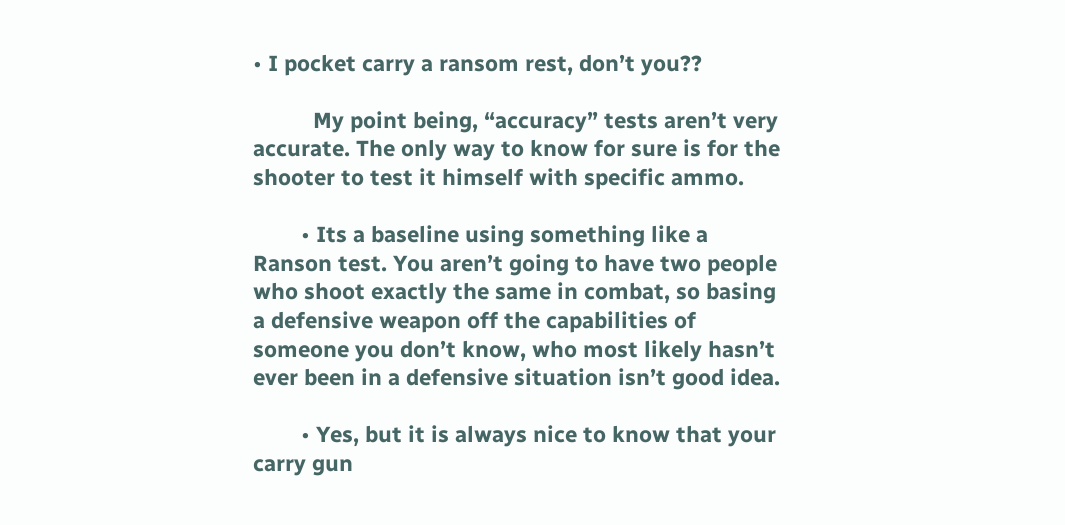• I pocket carry a ransom rest, don’t you??

          My point being, “accuracy” tests aren’t very accurate. The only way to know for sure is for the shooter to test it himself with specific ammo.

        • Its a baseline using something like a Ranson test. You aren’t going to have two people who shoot exactly the same in combat, so basing a defensive weapon off the capabilities of someone you don’t know, who most likely hasn’t ever been in a defensive situation isn’t good idea.

        • Yes, but it is always nice to know that your carry gun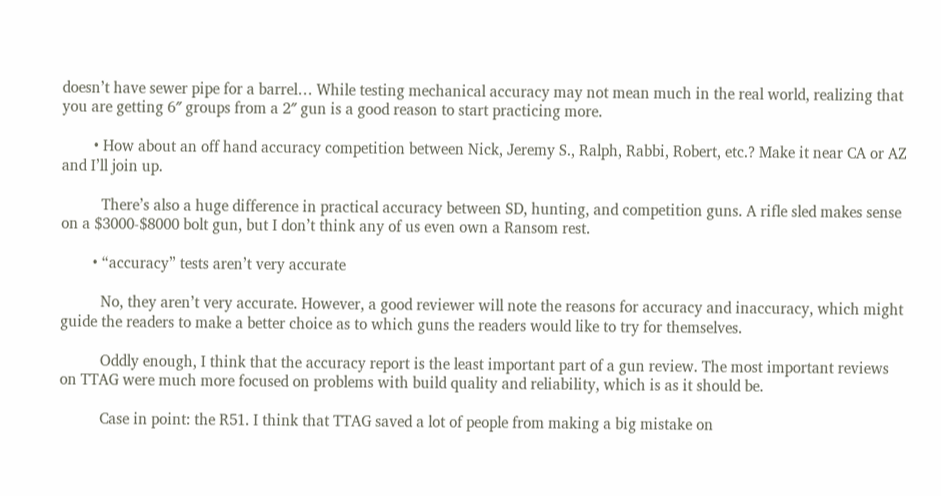doesn’t have sewer pipe for a barrel… While testing mechanical accuracy may not mean much in the real world, realizing that you are getting 6″ groups from a 2″ gun is a good reason to start practicing more.

        • How about an off hand accuracy competition between Nick, Jeremy S., Ralph, Rabbi, Robert, etc.? Make it near CA or AZ and I’ll join up.

          There’s also a huge difference in practical accuracy between SD, hunting, and competition guns. A rifle sled makes sense on a $3000-$8000 bolt gun, but I don’t think any of us even own a Ransom rest.

        • “accuracy” tests aren’t very accurate

          No, they aren’t very accurate. However, a good reviewer will note the reasons for accuracy and inaccuracy, which might guide the readers to make a better choice as to which guns the readers would like to try for themselves.

          Oddly enough, I think that the accuracy report is the least important part of a gun review. The most important reviews on TTAG were much more focused on problems with build quality and reliability, which is as it should be.

          Case in point: the R51. I think that TTAG saved a lot of people from making a big mistake on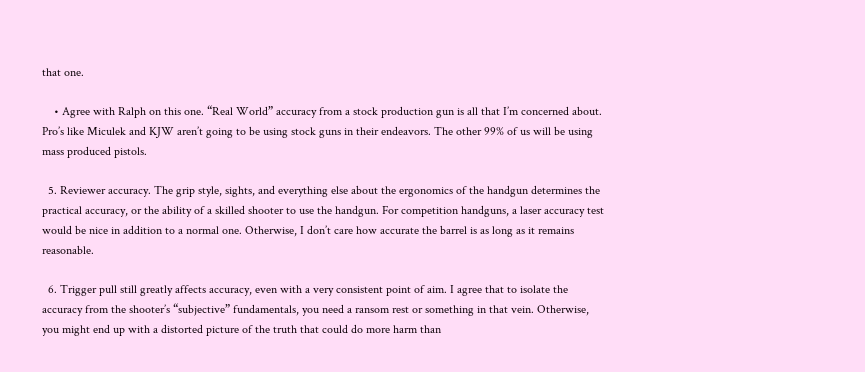that one.

    • Agree with Ralph on this one. “Real World” accuracy from a stock production gun is all that I’m concerned about. Pro’s like Miculek and KJW aren’t going to be using stock guns in their endeavors. The other 99% of us will be using mass produced pistols.

  5. Reviewer accuracy. The grip style, sights, and everything else about the ergonomics of the handgun determines the practical accuracy, or the ability of a skilled shooter to use the handgun. For competition handguns, a laser accuracy test would be nice in addition to a normal one. Otherwise, I don’t care how accurate the barrel is as long as it remains reasonable.

  6. Trigger pull still greatly affects accuracy, even with a very consistent point of aim. I agree that to isolate the accuracy from the shooter’s “subjective” fundamentals, you need a ransom rest or something in that vein. Otherwise, you might end up with a distorted picture of the truth that could do more harm than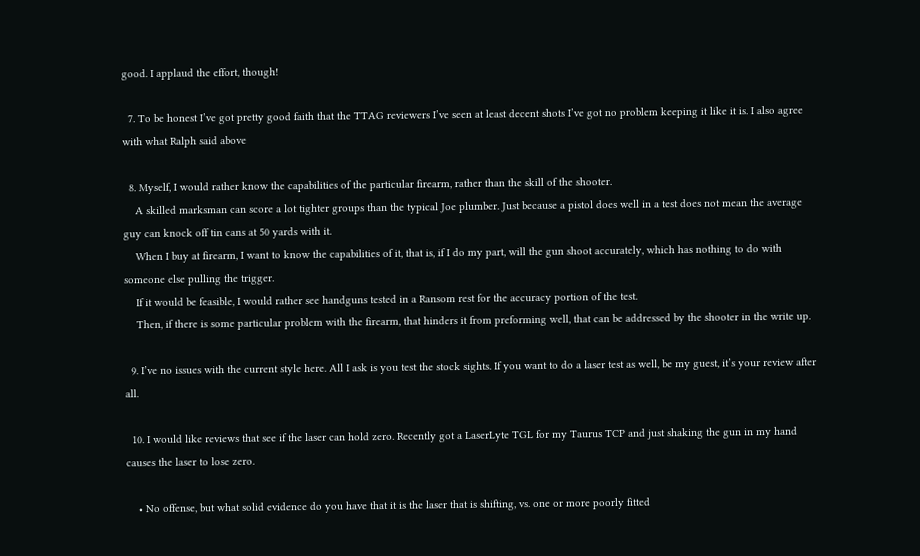good. I applaud the effort, though!

  7. To be honest I’ve got pretty good faith that the TTAG reviewers I’ve seen at least decent shots I’ve got no problem keeping it like it is. I also agree with what Ralph said above

  8. Myself, I would rather know the capabilities of the particular firearm, rather than the skill of the shooter.
    A skilled marksman can score a lot tighter groups than the typical Joe plumber. Just because a pistol does well in a test does not mean the average guy can knock off tin cans at 50 yards with it.
    When I buy at firearm, I want to know the capabilities of it, that is, if I do my part, will the gun shoot accurately, which has nothing to do with someone else pulling the trigger.
    If it would be feasible, I would rather see handguns tested in a Ransom rest for the accuracy portion of the test.
    Then, if there is some particular problem with the firearm, that hinders it from preforming well, that can be addressed by the shooter in the write up.

  9. I’ve no issues with the current style here. All I ask is you test the stock sights. If you want to do a laser test as well, be my guest, it’s your review after all.

  10. I would like reviews that see if the laser can hold zero. Recently got a LaserLyte TGL for my Taurus TCP and just shaking the gun in my hand causes the laser to lose zero.

    • No offense, but what solid evidence do you have that it is the laser that is shifting, vs. one or more poorly fitted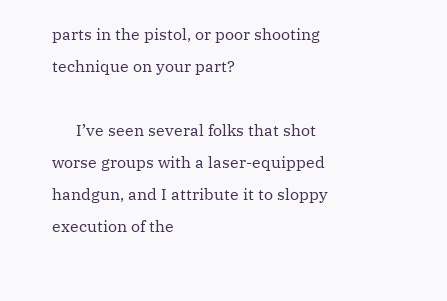parts in the pistol, or poor shooting technique on your part?

      I’ve seen several folks that shot worse groups with a laser-equipped handgun, and I attribute it to sloppy execution of the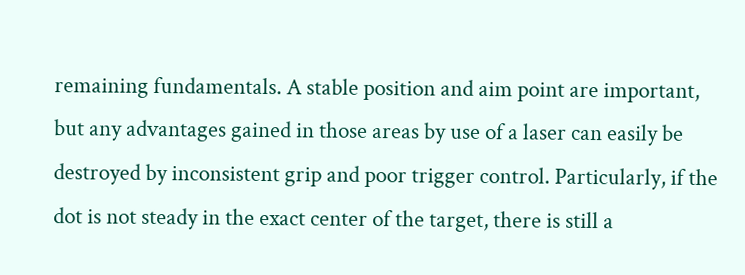remaining fundamentals. A stable position and aim point are important, but any advantages gained in those areas by use of a laser can easily be destroyed by inconsistent grip and poor trigger control. Particularly, if the dot is not steady in the exact center of the target, there is still a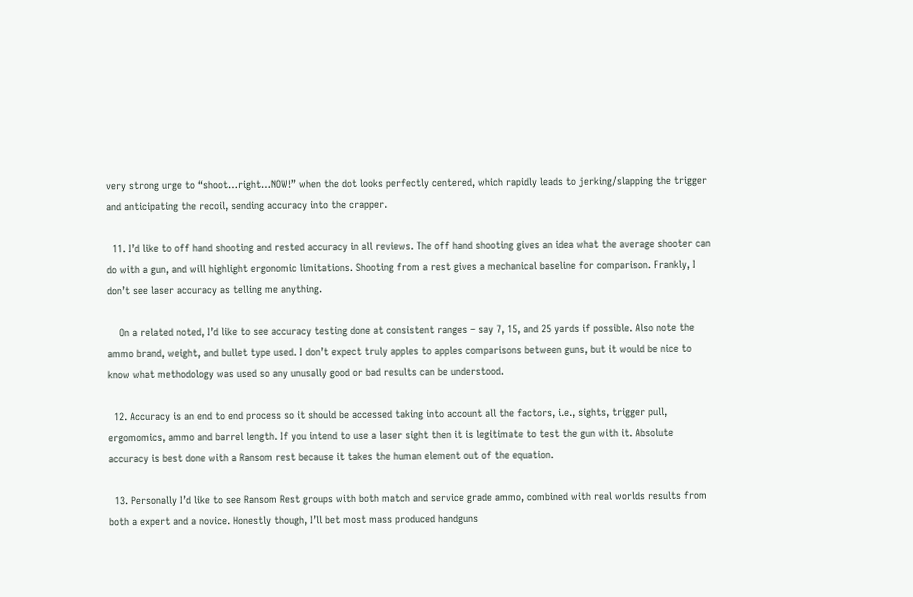very strong urge to “shoot…right…NOW!” when the dot looks perfectly centered, which rapidly leads to jerking/slapping the trigger and anticipating the recoil, sending accuracy into the crapper.

  11. I’d like to off hand shooting and rested accuracy in all reviews. The off hand shooting gives an idea what the average shooter can do with a gun, and will highlight ergonomic limitations. Shooting from a rest gives a mechanical baseline for comparison. Frankly, I don’t see laser accuracy as telling me anything.

    On a related noted, I’d like to see accuracy testing done at consistent ranges – say 7, 15, and 25 yards if possible. Also note the ammo brand, weight, and bullet type used. I don’t expect truly apples to apples comparisons between guns, but it would be nice to know what methodology was used so any unusally good or bad results can be understood.

  12. Accuracy is an end to end process so it should be accessed taking into account all the factors, i.e., sights, trigger pull, ergomomics, ammo and barrel length. If you intend to use a laser sight then it is legitimate to test the gun with it. Absolute accuracy is best done with a Ransom rest because it takes the human element out of the equation.

  13. Personally I’d like to see Ransom Rest groups with both match and service grade ammo, combined with real worlds results from both a expert and a novice. Honestly though, I’ll bet most mass produced handguns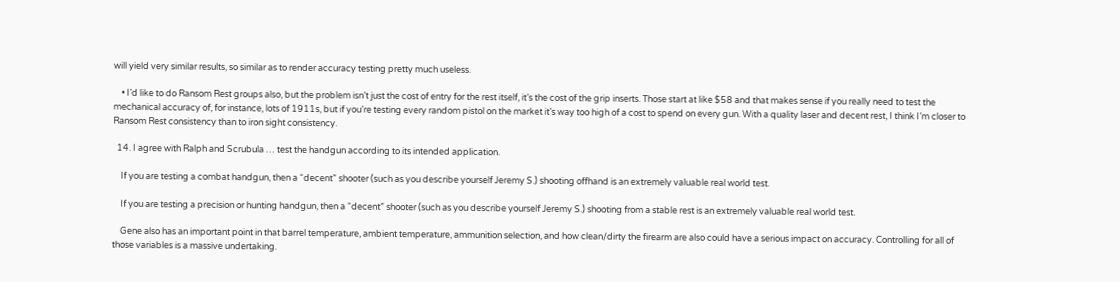will yield very similar results, so similar as to render accuracy testing pretty much useless.

    • I’d like to do Ransom Rest groups also, but the problem isn’t just the cost of entry for the rest itself, it’s the cost of the grip inserts. Those start at like $58 and that makes sense if you really need to test the mechanical accuracy of, for instance, lots of 1911s, but if you’re testing every random pistol on the market it’s way too high of a cost to spend on every gun. With a quality laser and decent rest, I think I’m closer to Ransom Rest consistency than to iron sight consistency.

  14. I agree with Ralph and Scrubula … test the handgun according to its intended application.

    If you are testing a combat handgun, then a “decent” shooter (such as you describe yourself Jeremy S.) shooting offhand is an extremely valuable real world test.

    If you are testing a precision or hunting handgun, then a “decent” shooter (such as you describe yourself Jeremy S.) shooting from a stable rest is an extremely valuable real world test.

    Gene also has an important point in that barrel temperature, ambient temperature, ammunition selection, and how clean/dirty the firearm are also could have a serious impact on accuracy. Controlling for all of those variables is a massive undertaking.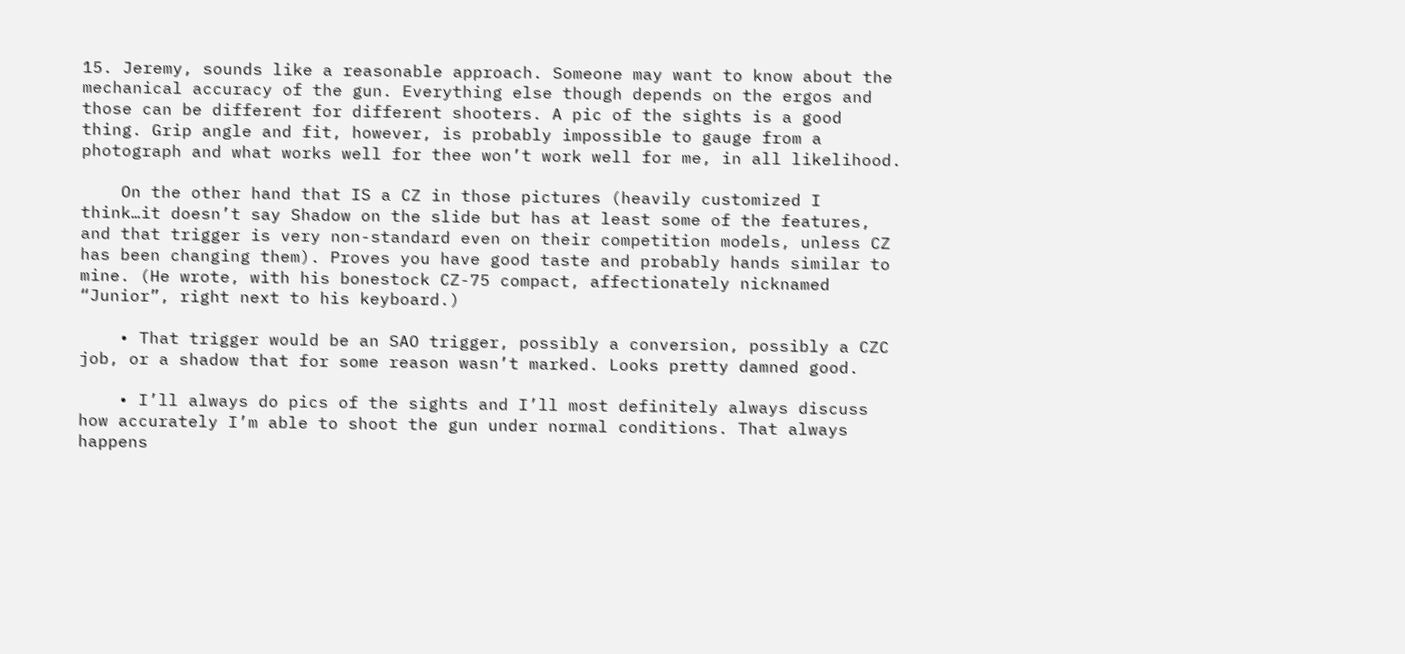15. Jeremy, sounds like a reasonable approach. Someone may want to know about the mechanical accuracy of the gun. Everything else though depends on the ergos and those can be different for different shooters. A pic of the sights is a good thing. Grip angle and fit, however, is probably impossible to gauge from a photograph and what works well for thee won’t work well for me, in all likelihood.

    On the other hand that IS a CZ in those pictures (heavily customized I think…it doesn’t say Shadow on the slide but has at least some of the features, and that trigger is very non-standard even on their competition models, unless CZ has been changing them). Proves you have good taste and probably hands similar to mine. (He wrote, with his bonestock CZ-75 compact, affectionately nicknamed “Junior”, right next to his keyboard.)

    • That trigger would be an SAO trigger, possibly a conversion, possibly a CZC job, or a shadow that for some reason wasn’t marked. Looks pretty damned good.

    • I’ll always do pics of the sights and I’ll most definitely always discuss how accurately I’m able to shoot the gun under normal conditions. That always happens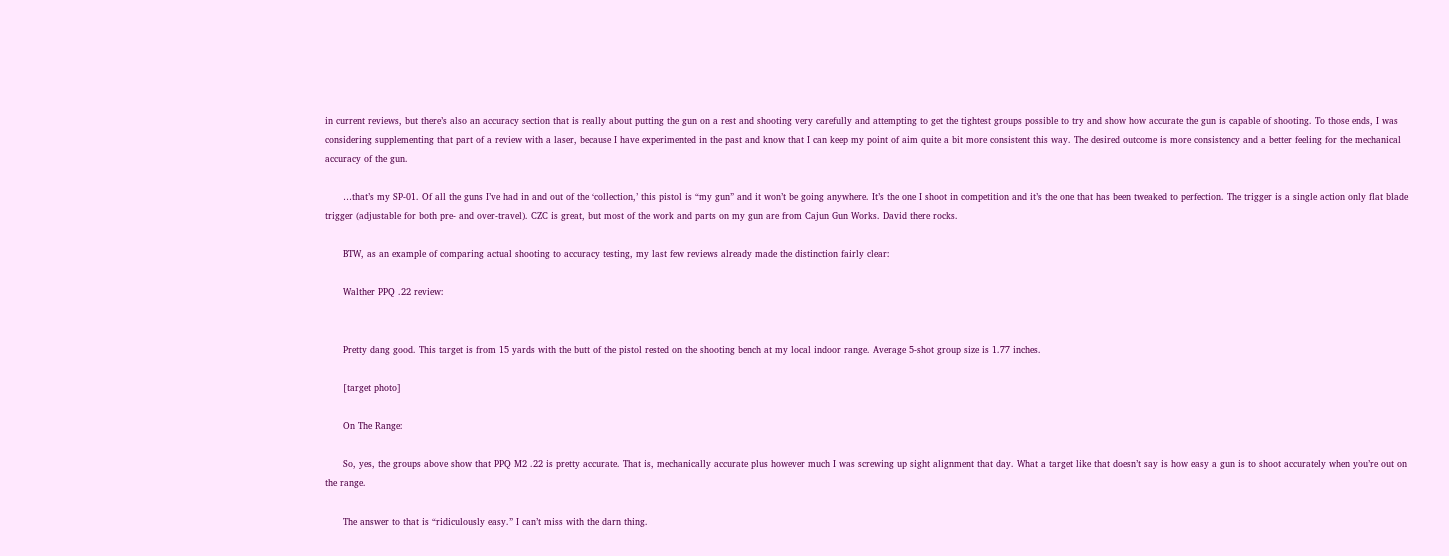in current reviews, but there’s also an accuracy section that is really about putting the gun on a rest and shooting very carefully and attempting to get the tightest groups possible to try and show how accurate the gun is capable of shooting. To those ends, I was considering supplementing that part of a review with a laser, because I have experimented in the past and know that I can keep my point of aim quite a bit more consistent this way. The desired outcome is more consistency and a better feeling for the mechanical accuracy of the gun.

      …that’s my SP-01. Of all the guns I’ve had in and out of the ‘collection,’ this pistol is “my gun” and it won’t be going anywhere. It’s the one I shoot in competition and it’s the one that has been tweaked to perfection. The trigger is a single action only flat blade trigger (adjustable for both pre- and over-travel). CZC is great, but most of the work and parts on my gun are from Cajun Gun Works. David there rocks.

      BTW, as an example of comparing actual shooting to accuracy testing, my last few reviews already made the distinction fairly clear:

      Walther PPQ .22 review:


      Pretty dang good. This target is from 15 yards with the butt of the pistol rested on the shooting bench at my local indoor range. Average 5-shot group size is 1.77 inches.

      [target photo]

      On The Range:

      So, yes, the groups above show that PPQ M2 .22 is pretty accurate. That is, mechanically accurate plus however much I was screwing up sight alignment that day. What a target like that doesn’t say is how easy a gun is to shoot accurately when you’re out on the range.

      The answer to that is “ridiculously easy.” I can’t miss with the darn thing.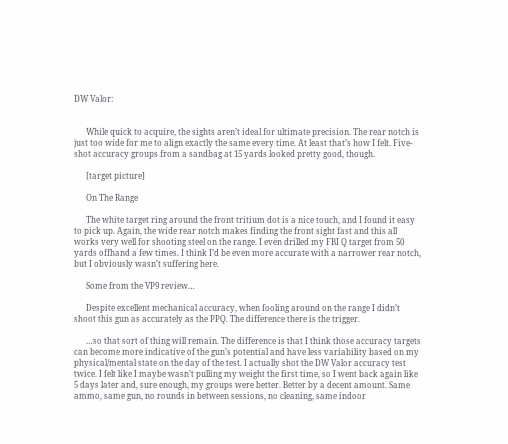DW Valor:


      While quick to acquire, the sights aren’t ideal for ultimate precision. The rear notch is just too wide for me to align exactly the same every time. At least that’s how I felt. Five-shot accuracy groups from a sandbag at 15 yards looked pretty good, though.

      [target picture]

      On The Range

      The white target ring around the front tritium dot is a nice touch, and I found it easy to pick up. Again, the wide rear notch makes finding the front sight fast and this all works very well for shooting steel on the range. I even drilled my FBI Q target from 50 yards offhand a few times. I think I’d be even more accurate with a narrower rear notch, but I obviously wasn’t suffering here.

      Some from the VP9 review…

      Despite excellent mechanical accuracy, when fooling around on the range I didn’t shoot this gun as accurately as the PPQ. The difference there is the trigger.

      …so that sort of thing will remain. The difference is that I think those accuracy targets can become more indicative of the gun’s potential and have less variability based on my physical/mental state on the day of the test. I actually shot the DW Valor accuracy test twice. I felt like I maybe wasn’t pulling my weight the first time, so I went back again like 5 days later and, sure enough, my groups were better. Better by a decent amount. Same ammo, same gun, no rounds in between sessions, no cleaning, same indoor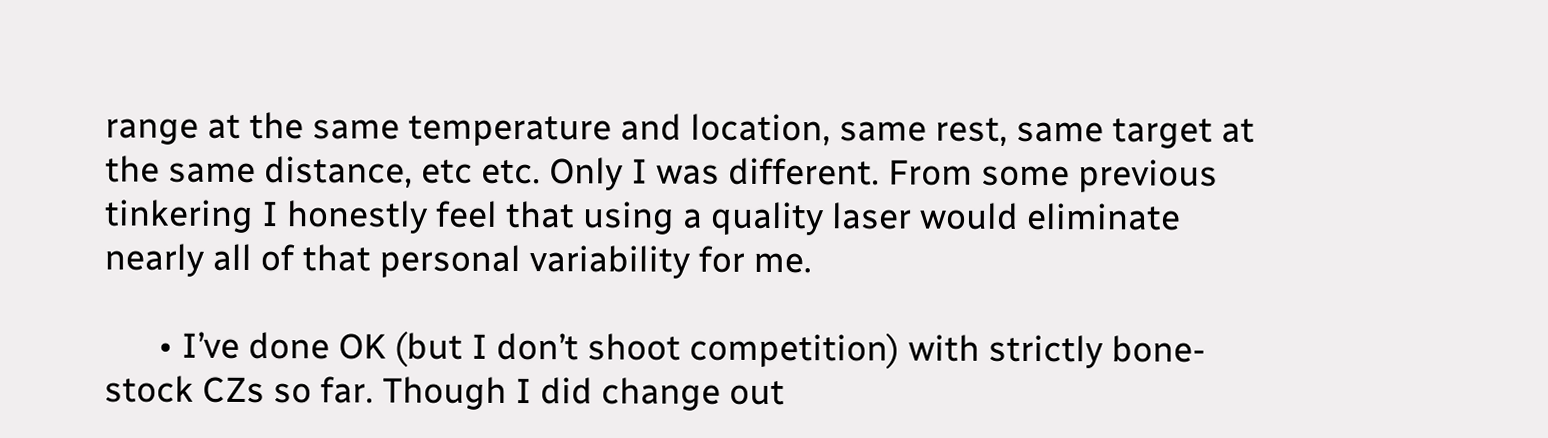range at the same temperature and location, same rest, same target at the same distance, etc etc. Only I was different. From some previous tinkering I honestly feel that using a quality laser would eliminate nearly all of that personal variability for me.

      • I’ve done OK (but I don’t shoot competition) with strictly bone-stock CZs so far. Though I did change out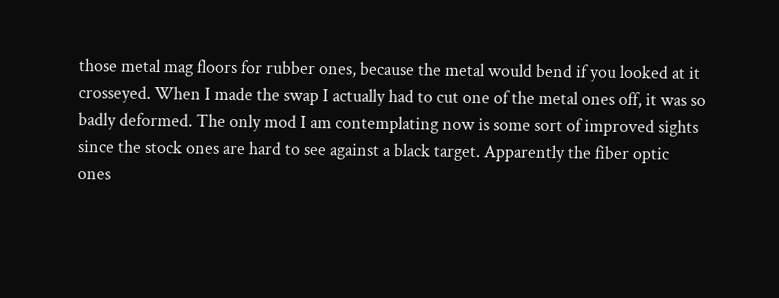those metal mag floors for rubber ones, because the metal would bend if you looked at it crosseyed. When I made the swap I actually had to cut one of the metal ones off, it was so badly deformed. The only mod I am contemplating now is some sort of improved sights since the stock ones are hard to see against a black target. Apparently the fiber optic ones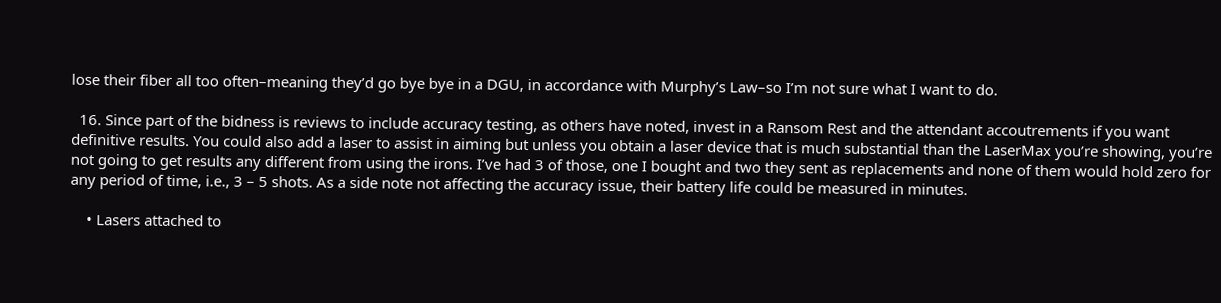lose their fiber all too often–meaning they’d go bye bye in a DGU, in accordance with Murphy’s Law–so I’m not sure what I want to do.

  16. Since part of the bidness is reviews to include accuracy testing, as others have noted, invest in a Ransom Rest and the attendant accoutrements if you want definitive results. You could also add a laser to assist in aiming but unless you obtain a laser device that is much substantial than the LaserMax you’re showing, you’re not going to get results any different from using the irons. I’ve had 3 of those, one I bought and two they sent as replacements and none of them would hold zero for any period of time, i.e., 3 – 5 shots. As a side note not affecting the accuracy issue, their battery life could be measured in minutes.

    • Lasers attached to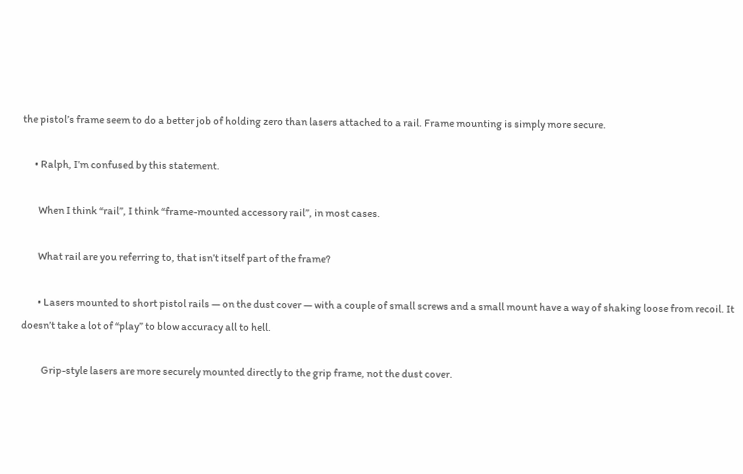the pistol’s frame seem to do a better job of holding zero than lasers attached to a rail. Frame mounting is simply more secure.

      • Ralph, I’m confused by this statement.

        When I think “rail”, I think “frame-mounted accessory rail”, in most cases.

        What rail are you referring to, that isn’t itself part of the frame?

        • Lasers mounted to short pistol rails — on the dust cover — with a couple of small screws and a small mount have a way of shaking loose from recoil. It doesn’t take a lot of “play” to blow accuracy all to hell.

          Grip-style lasers are more securely mounted directly to the grip frame, not the dust cover.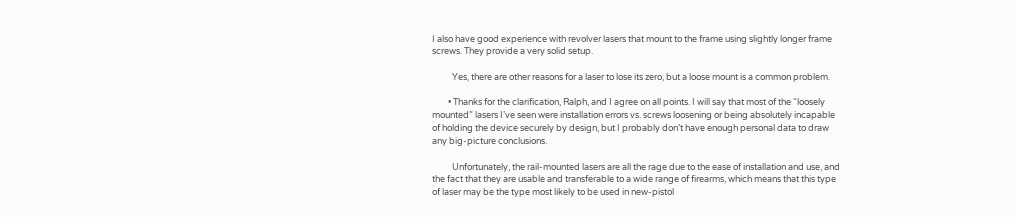I also have good experience with revolver lasers that mount to the frame using slightly longer frame screws. They provide a very solid setup.

          Yes, there are other reasons for a laser to lose its zero, but a loose mount is a common problem.

        • Thanks for the clarification, Ralph, and I agree on all points. I will say that most of the “loosely mounted” lasers I’ve seen were installation errors vs. screws loosening or being absolutely incapable of holding the device securely by design, but I probably don’t have enough personal data to draw any big-picture conclusions.

          Unfortunately, the rail-mounted lasers are all the rage due to the ease of installation and use, and the fact that they are usable and transferable to a wide range of firearms, which means that this type of laser may be the type most likely to be used in new-pistol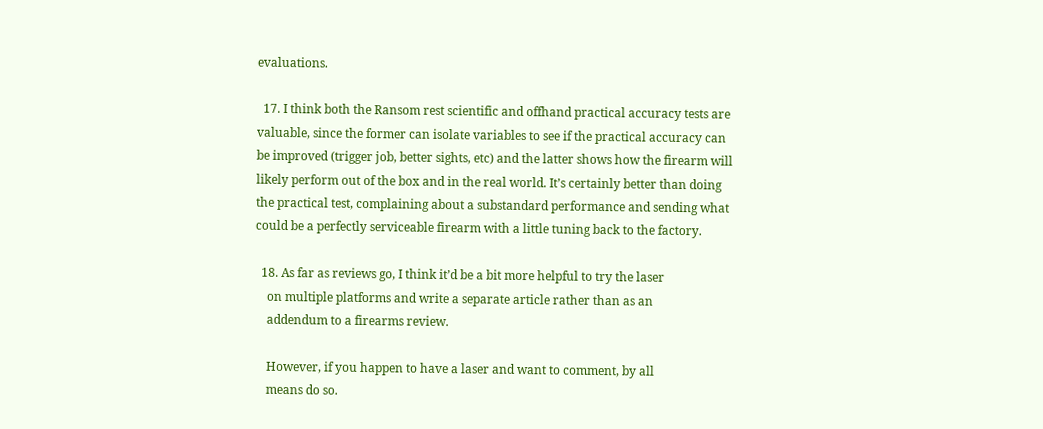evaluations.

  17. I think both the Ransom rest scientific and offhand practical accuracy tests are valuable, since the former can isolate variables to see if the practical accuracy can be improved (trigger job, better sights, etc) and the latter shows how the firearm will likely perform out of the box and in the real world. It’s certainly better than doing the practical test, complaining about a substandard performance and sending what could be a perfectly serviceable firearm with a little tuning back to the factory.

  18. As far as reviews go, I think it’d be a bit more helpful to try the laser
    on multiple platforms and write a separate article rather than as an
    addendum to a firearms review.

    However, if you happen to have a laser and want to comment, by all
    means do so.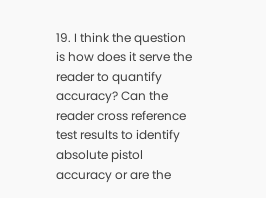19. I think the question is how does it serve the reader to quantify accuracy? Can the reader cross reference test results to identify absolute pistol accuracy or are the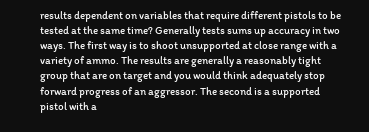results dependent on variables that require different pistols to be tested at the same time? Generally tests sums up accuracy in two ways. The first way is to shoot unsupported at close range with a variety of ammo. The results are generally a reasonably tight group that are on target and you would think adequately stop forward progress of an aggressor. The second is a supported pistol with a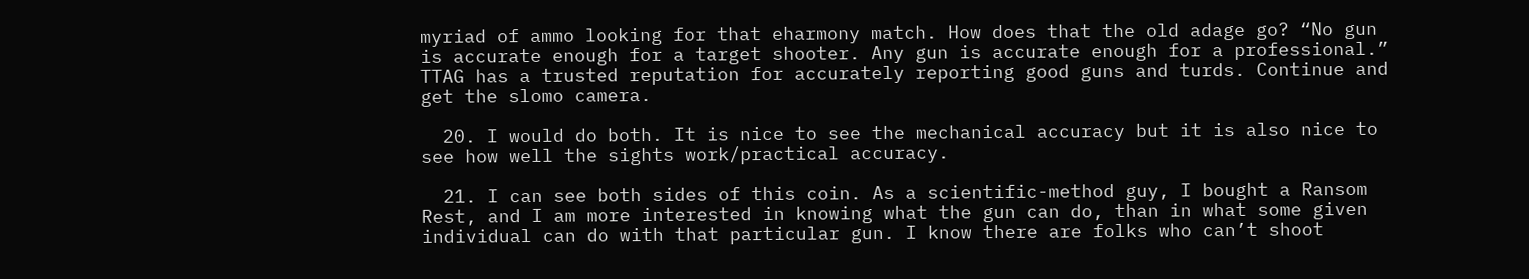myriad of ammo looking for that eharmony match. How does that the old adage go? “No gun is accurate enough for a target shooter. Any gun is accurate enough for a professional.” TTAG has a trusted reputation for accurately reporting good guns and turds. Continue and get the slomo camera.

  20. I would do both. It is nice to see the mechanical accuracy but it is also nice to see how well the sights work/practical accuracy.

  21. I can see both sides of this coin. As a scientific-method guy, I bought a Ransom Rest, and I am more interested in knowing what the gun can do, than in what some given individual can do with that particular gun. I know there are folks who can’t shoot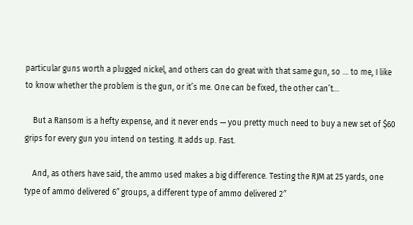particular guns worth a plugged nickel, and others can do great with that same gun, so … to me, I like to know whether the problem is the gun, or it’s me. One can be fixed, the other can’t…

    But a Ransom is a hefty expense, and it never ends — you pretty much need to buy a new set of $60 grips for every gun you intend on testing. It adds up. Fast.

    And, as others have said, the ammo used makes a big difference. Testing the RJM at 25 yards, one type of ammo delivered 6″ groups, a different type of ammo delivered 2″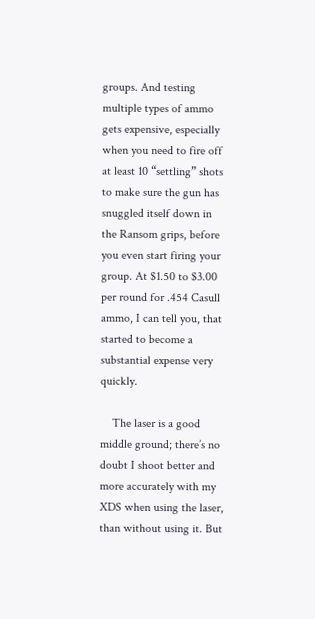groups. And testing multiple types of ammo gets expensive, especially when you need to fire off at least 10 “settling” shots to make sure the gun has snuggled itself down in the Ransom grips, before you even start firing your group. At $1.50 to $3.00 per round for .454 Casull ammo, I can tell you, that started to become a substantial expense very quickly.

    The laser is a good middle ground; there’s no doubt I shoot better and more accurately with my XDS when using the laser, than without using it. But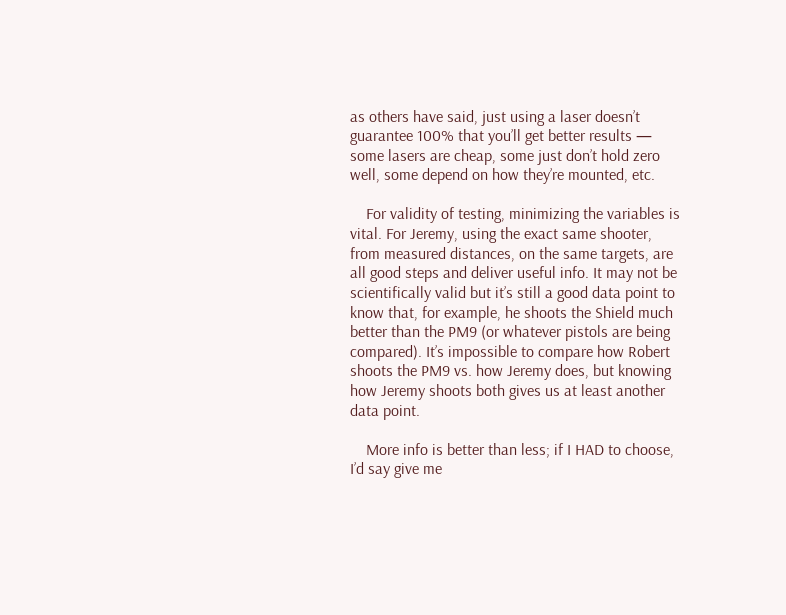as others have said, just using a laser doesn’t guarantee 100% that you’ll get better results — some lasers are cheap, some just don’t hold zero well, some depend on how they’re mounted, etc.

    For validity of testing, minimizing the variables is vital. For Jeremy, using the exact same shooter, from measured distances, on the same targets, are all good steps and deliver useful info. It may not be scientifically valid but it’s still a good data point to know that, for example, he shoots the Shield much better than the PM9 (or whatever pistols are being compared). It’s impossible to compare how Robert shoots the PM9 vs. how Jeremy does, but knowing how Jeremy shoots both gives us at least another data point.

    More info is better than less; if I HAD to choose, I’d say give me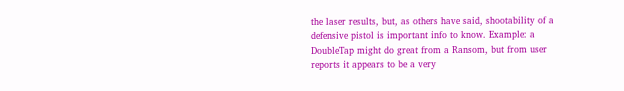the laser results, but, as others have said, shootability of a defensive pistol is important info to know. Example: a DoubleTap might do great from a Ransom, but from user reports it appears to be a very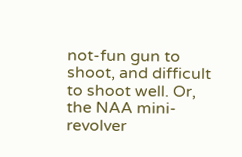not-fun gun to shoot, and difficult to shoot well. Or, the NAA mini-revolver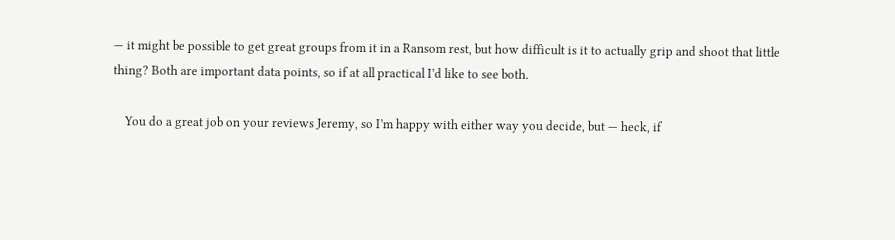— it might be possible to get great groups from it in a Ransom rest, but how difficult is it to actually grip and shoot that little thing? Both are important data points, so if at all practical I’d like to see both.

    You do a great job on your reviews Jeremy, so I’m happy with either way you decide, but — heck, if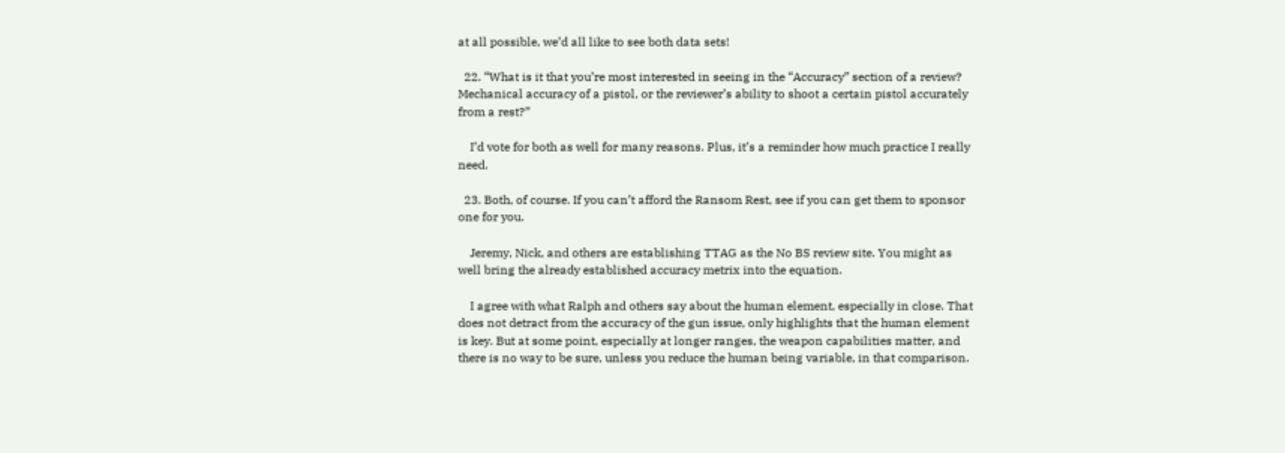at all possible, we’d all like to see both data sets!

  22. “What is it that you’re most interested in seeing in the “Accuracy” section of a review? Mechanical accuracy of a pistol, or the reviewer’s ability to shoot a certain pistol accurately from a rest?”

    I’d vote for both as well for many reasons. Plus, it’s a reminder how much practice I really need.

  23. Both, of course. If you can’t afford the Ransom Rest, see if you can get them to sponsor one for you.

    Jeremy, Nick, and others are establishing TTAG as the No BS review site. You might as well bring the already established accuracy metrix into the equation.

    I agree with what Ralph and others say about the human element, especially in close. That does not detract from the accuracy of the gun issue, only highlights that the human element is key. But at some point, especially at longer ranges, the weapon capabilities matter, and there is no way to be sure, unless you reduce the human being variable, in that comparison.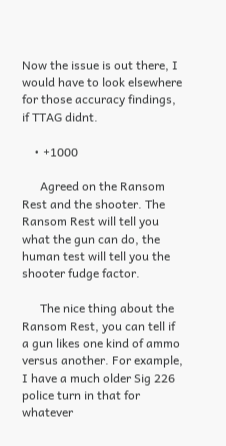Now the issue is out there, I would have to look elsewhere for those accuracy findings, if TTAG didnt.

    • +1000

      Agreed on the Ransom Rest and the shooter. The Ransom Rest will tell you what the gun can do, the human test will tell you the shooter fudge factor.

      The nice thing about the Ransom Rest, you can tell if a gun likes one kind of ammo versus another. For example, I have a much older Sig 226 police turn in that for whatever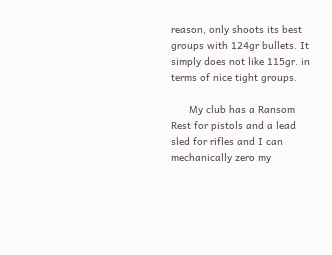reason, only shoots its best groups with 124gr bullets. It simply does not like 115gr. in terms of nice tight groups.

      My club has a Ransom Rest for pistols and a lead sled for rifles and I can mechanically zero my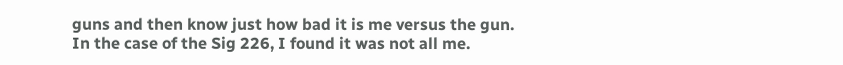guns and then know just how bad it is me versus the gun. In the case of the Sig 226, I found it was not all me.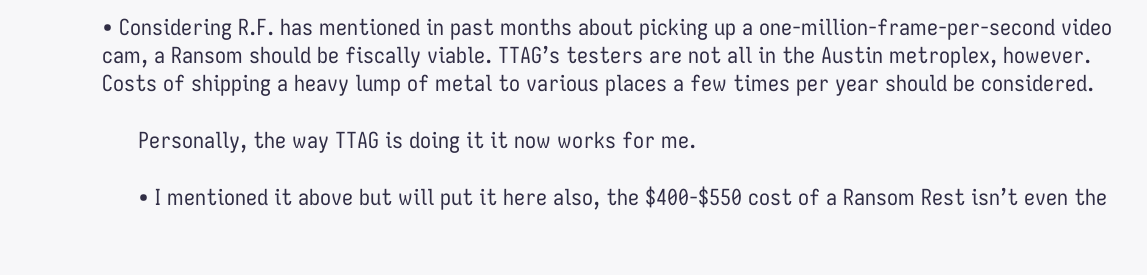• Considering R.F. has mentioned in past months about picking up a one-million-frame-per-second video cam, a Ransom should be fiscally viable. TTAG’s testers are not all in the Austin metroplex, however. Costs of shipping a heavy lump of metal to various places a few times per year should be considered.

      Personally, the way TTAG is doing it it now works for me.

      • I mentioned it above but will put it here also, the $400-$550 cost of a Ransom Rest isn’t even the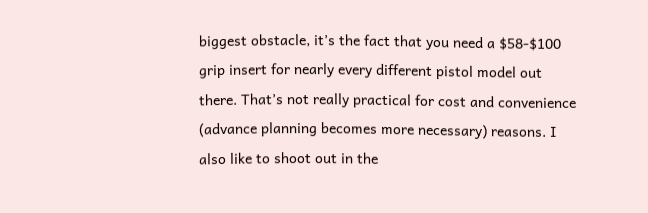biggest obstacle, it’s the fact that you need a $58-$100 grip insert for nearly every different pistol model out there. That’s not really practical for cost and convenience (advance planning becomes more necessary) reasons. I also like to shoot out in the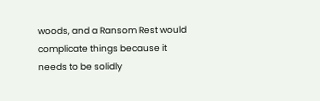woods, and a Ransom Rest would complicate things because it needs to be solidly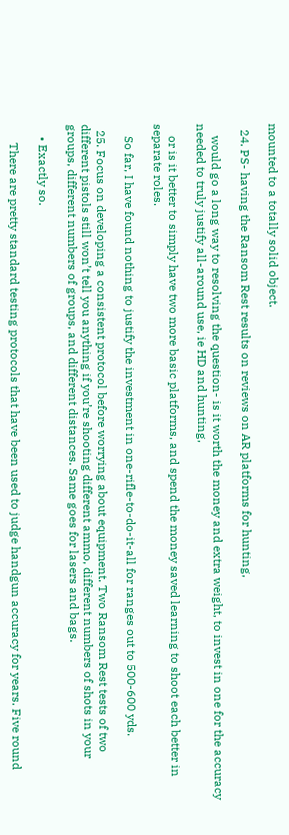mounted to a totally solid object.

  24. PS- having the Ransom Rest results on reviews on AR platforms for hunting,

    would go a long way to resolving the question- is it worth the money and extra weight, to invest in one for the accuracy needed to truly justify all-around use, ie HD and hunting,

    or is it better to simply have two more basic platforms, and spend the money saved learning to shoot each better in separate roles.

    So far, I have found nothing to justify the investment in one-rifle-to-do-it-all for ranges out to 500-600 yds.

  25. Focus on developing a consistent protocol before worrying about equipment. Two Ransom Rest tests of two different pistols still won’t tell you anything if you’re shooting different ammo, different numbers of shots in your groups, different numbers of groups, and different distances. Same goes for lasers and bags.

    • Exactly so.

      There are pretty standard testing protocols that have been used to judge handgun accuracy for years. Five round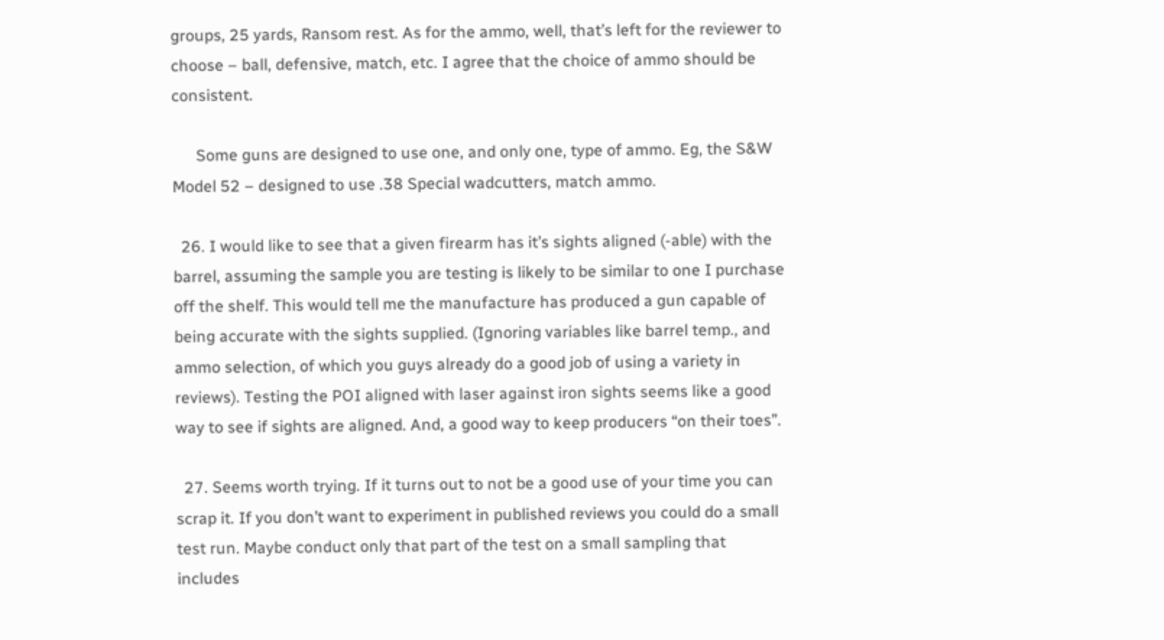groups, 25 yards, Ransom rest. As for the ammo, well, that’s left for the reviewer to choose – ball, defensive, match, etc. I agree that the choice of ammo should be consistent.

      Some guns are designed to use one, and only one, type of ammo. Eg, the S&W Model 52 – designed to use .38 Special wadcutters, match ammo.

  26. I would like to see that a given firearm has it’s sights aligned (-able) with the barrel, assuming the sample you are testing is likely to be similar to one I purchase off the shelf. This would tell me the manufacture has produced a gun capable of being accurate with the sights supplied. (Ignoring variables like barrel temp., and ammo selection, of which you guys already do a good job of using a variety in reviews). Testing the POI aligned with laser against iron sights seems like a good way to see if sights are aligned. And, a good way to keep producers “on their toes”.

  27. Seems worth trying. If it turns out to not be a good use of your time you can scrap it. If you don’t want to experiment in published reviews you could do a small test run. Maybe conduct only that part of the test on a small sampling that includes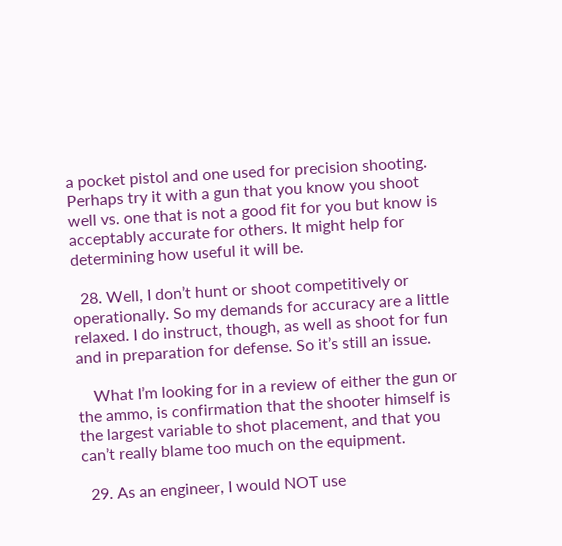a pocket pistol and one used for precision shooting. Perhaps try it with a gun that you know you shoot well vs. one that is not a good fit for you but know is acceptably accurate for others. It might help for determining how useful it will be.

  28. Well, I don’t hunt or shoot competitively or operationally. So my demands for accuracy are a little relaxed. I do instruct, though, as well as shoot for fun and in preparation for defense. So it’s still an issue.

    What I’m looking for in a review of either the gun or the ammo, is confirmation that the shooter himself is the largest variable to shot placement, and that you can’t really blame too much on the equipment.

  29. As an engineer, I would NOT use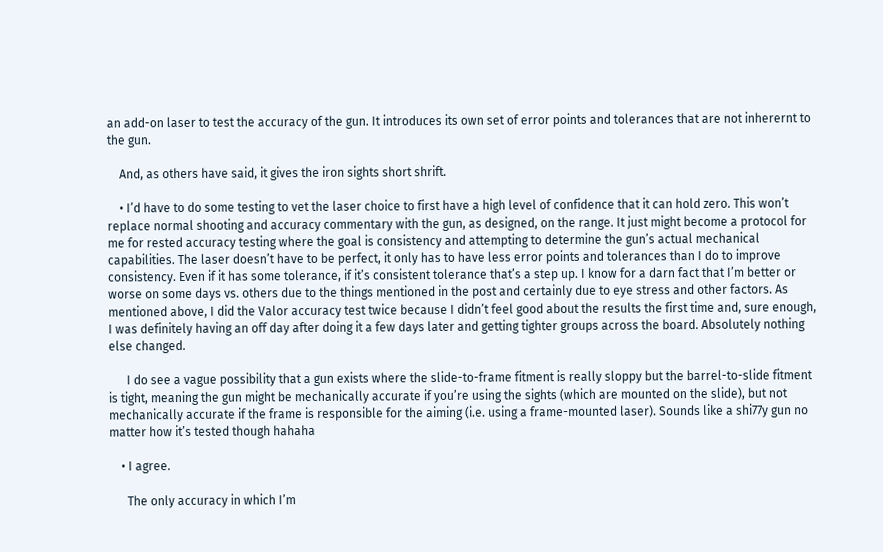an add-on laser to test the accuracy of the gun. It introduces its own set of error points and tolerances that are not inherernt to the gun.

    And, as others have said, it gives the iron sights short shrift.

    • I’d have to do some testing to vet the laser choice to first have a high level of confidence that it can hold zero. This won’t replace normal shooting and accuracy commentary with the gun, as designed, on the range. It just might become a protocol for me for rested accuracy testing where the goal is consistency and attempting to determine the gun’s actual mechanical capabilities. The laser doesn’t have to be perfect, it only has to have less error points and tolerances than I do to improve consistency. Even if it has some tolerance, if it’s consistent tolerance that’s a step up. I know for a darn fact that I’m better or worse on some days vs. others due to the things mentioned in the post and certainly due to eye stress and other factors. As mentioned above, I did the Valor accuracy test twice because I didn’t feel good about the results the first time and, sure enough, I was definitely having an off day after doing it a few days later and getting tighter groups across the board. Absolutely nothing else changed.

      I do see a vague possibility that a gun exists where the slide-to-frame fitment is really sloppy but the barrel-to-slide fitment is tight, meaning the gun might be mechanically accurate if you’re using the sights (which are mounted on the slide), but not mechanically accurate if the frame is responsible for the aiming (i.e. using a frame-mounted laser). Sounds like a shi77y gun no matter how it’s tested though hahaha

    • I agree.

      The only accuracy in which I’m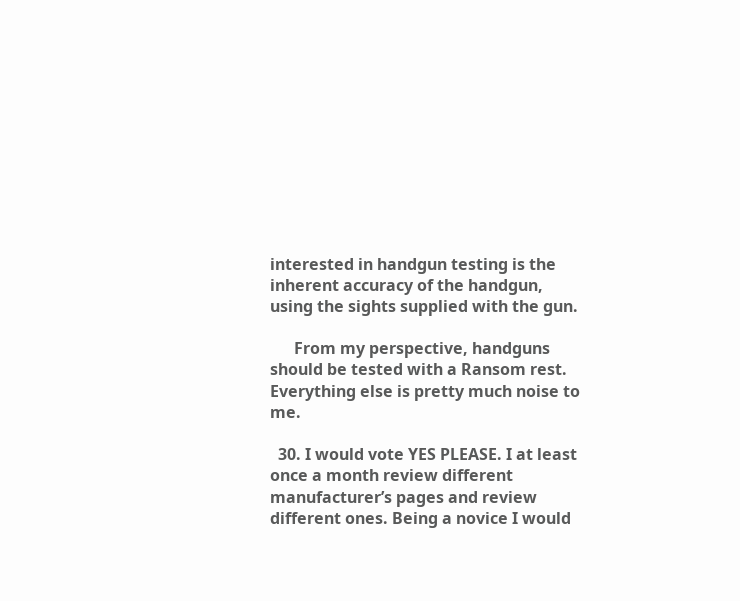interested in handgun testing is the inherent accuracy of the handgun, using the sights supplied with the gun.

      From my perspective, handguns should be tested with a Ransom rest. Everything else is pretty much noise to me.

  30. I would vote YES PLEASE. I at least once a month review different manufacturer’s pages and review different ones. Being a novice I would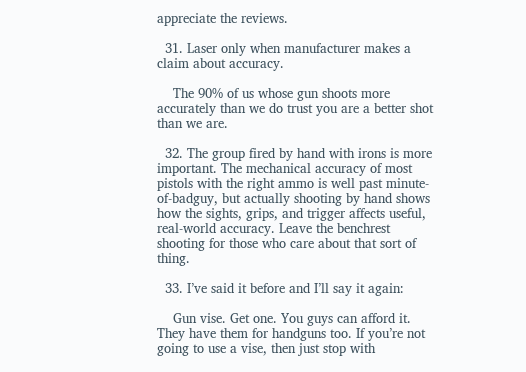appreciate the reviews.

  31. Laser only when manufacturer makes a claim about accuracy.

    The 90% of us whose gun shoots more accurately than we do trust you are a better shot than we are.

  32. The group fired by hand with irons is more important. The mechanical accuracy of most pistols with the right ammo is well past minute-of-badguy, but actually shooting by hand shows how the sights, grips, and trigger affects useful, real-world accuracy. Leave the benchrest shooting for those who care about that sort of thing.

  33. I’ve said it before and I’ll say it again:

    Gun vise. Get one. You guys can afford it. They have them for handguns too. If you’re not going to use a vise, then just stop with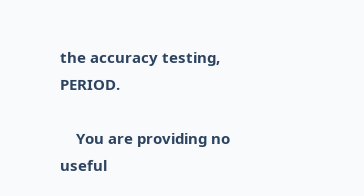the accuracy testing, PERIOD.

    You are providing no useful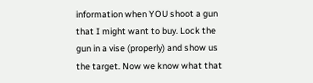information when YOU shoot a gun that I might want to buy. Lock the gun in a vise (properly) and show us the target. Now we know what that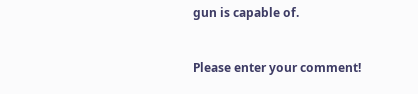gun is capable of.


Please enter your comment!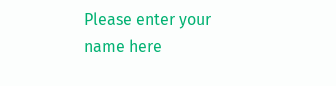Please enter your name here